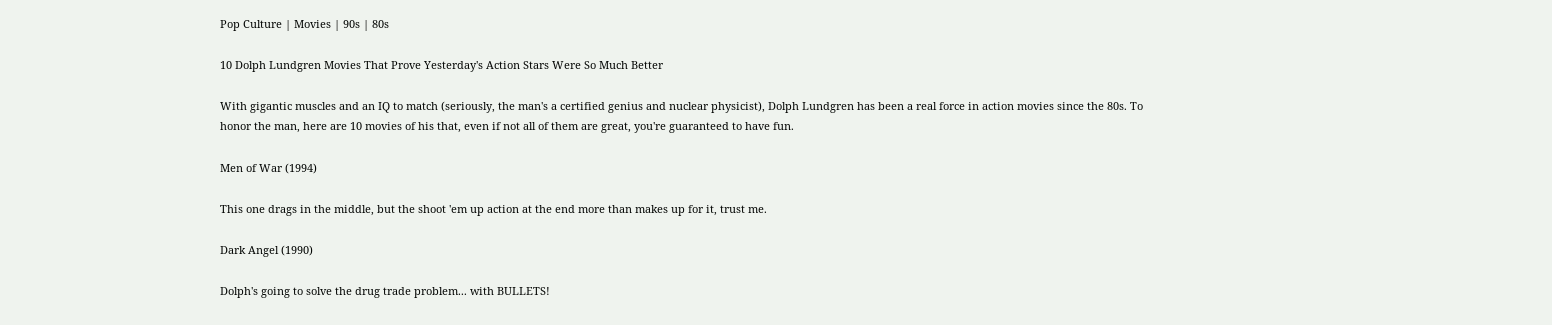Pop Culture | Movies | 90s | 80s

10 Dolph Lundgren Movies That Prove Yesterday's Action Stars Were So Much Better

With gigantic muscles and an IQ to match (seriously, the man's a certified genius and nuclear physicist), Dolph Lundgren has been a real force in action movies since the 80s. To honor the man, here are 10 movies of his that, even if not all of them are great, you're guaranteed to have fun.

Men of War (1994)

This one drags in the middle, but the shoot 'em up action at the end more than makes up for it, trust me.

Dark Angel (1990)

Dolph's going to solve the drug trade problem... with BULLETS!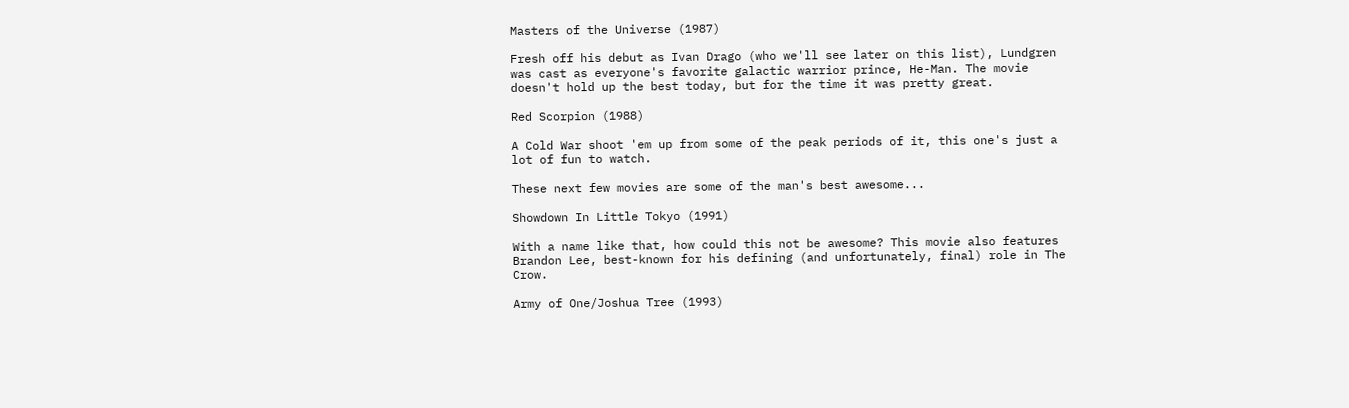Masters of the Universe (1987)

Fresh off his debut as Ivan Drago (who we'll see later on this list), Lundgren was cast as everyone's favorite galactic warrior prince, He-Man. The movie doesn't hold up the best today, but for the time it was pretty great.

Red Scorpion (1988)

A Cold War shoot 'em up from some of the peak periods of it, this one's just a lot of fun to watch.

These next few movies are some of the man's best awesome...

Showdown In Little Tokyo (1991)

With a name like that, how could this not be awesome? This movie also features Brandon Lee, best-known for his defining (and unfortunately, final) role in The Crow.

Army of One/Joshua Tree (1993)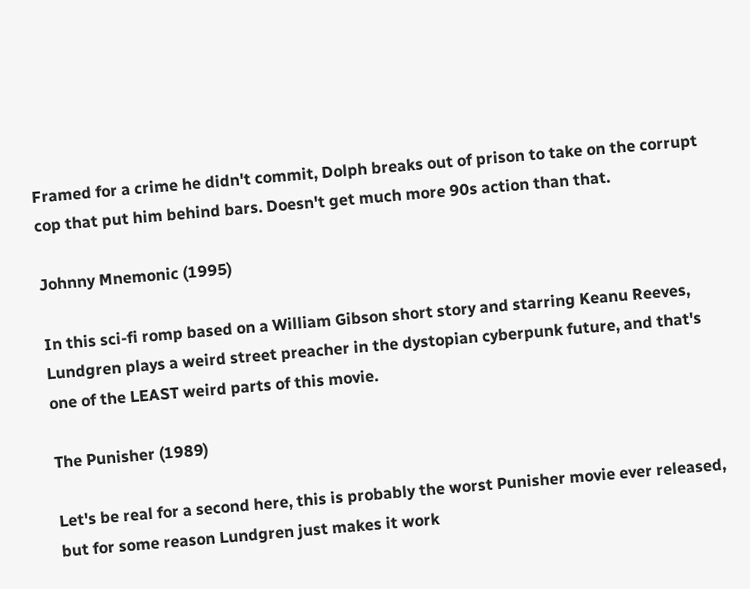Framed for a crime he didn't commit, Dolph breaks out of prison to take on the corrupt cop that put him behind bars. Doesn't get much more 90s action than that.

Johnny Mnemonic (1995)

In this sci-fi romp based on a William Gibson short story and starring Keanu Reeves, Lundgren plays a weird street preacher in the dystopian cyberpunk future, and that's one of the LEAST weird parts of this movie.

The Punisher (1989)

Let's be real for a second here, this is probably the worst Punisher movie ever released, but for some reason Lundgren just makes it work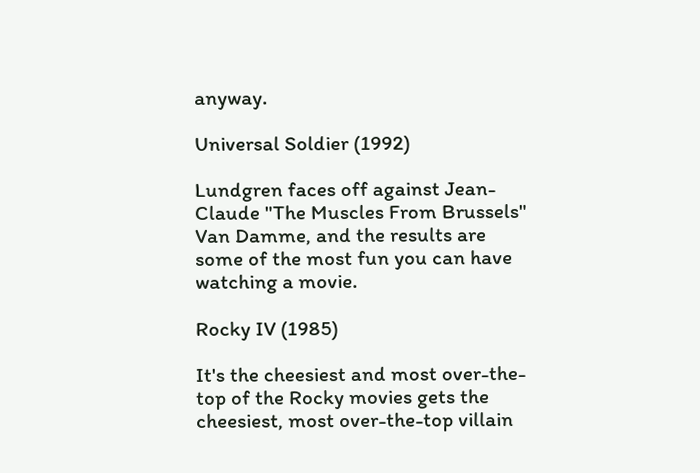anyway.

Universal Soldier (1992)

Lundgren faces off against Jean-Claude "The Muscles From Brussels" Van Damme, and the results are some of the most fun you can have watching a movie.

Rocky IV (1985)

It's the cheesiest and most over-the-top of the Rocky movies gets the cheesiest, most over-the-top villain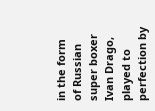in the form of Russian super boxer Ivan Drago, played to perfection by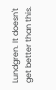Lundgren. It doesn't get better than this.